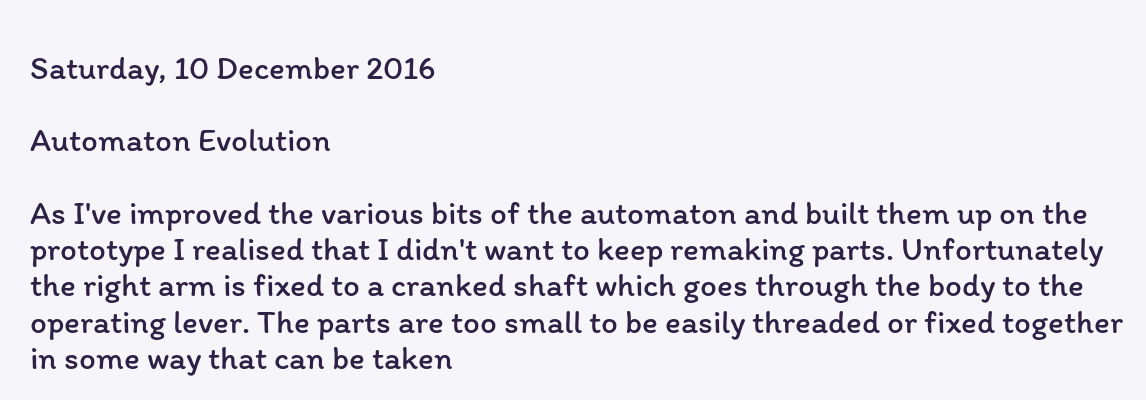Saturday, 10 December 2016

Automaton Evolution

As I've improved the various bits of the automaton and built them up on the prototype I realised that I didn't want to keep remaking parts. Unfortunately the right arm is fixed to a cranked shaft which goes through the body to the operating lever. The parts are too small to be easily threaded or fixed together in some way that can be taken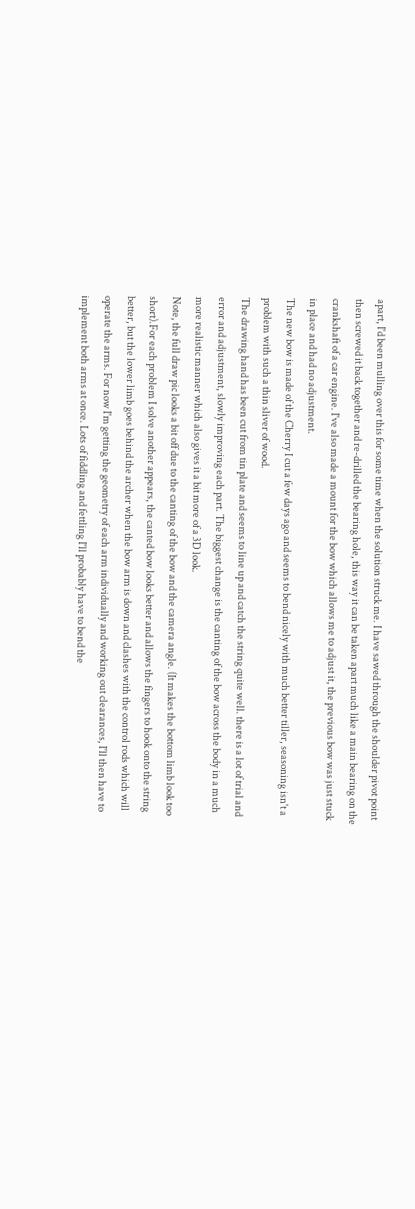apart, I'd been mulling over this for some time when the solution struck me. I have sawed through the shoulder pivot point then screwed it back together and re-drilled the bearing hole, this way it can be taken apart much like a main bearing on the crankshaft of a car engine. I've also made a mount for the bow which allows me to adjust it, the previous bow was just stuck in place and had no adjustment.
The new bow is made of the Cherry I cut a few days ago and seems to bend nicely with much better tiller, seasoning isn't a problem with such a thin sliver of wood.
The drawing hand has been cut from tin plate and seems to line up and catch the string quite well. there is a lot of trial and error and adjustment, slowly improving each part. The biggest change is the canting of the bow across the body in a much more realistic manner which also gives it a bit more of a 3D look.
Note, the full draw pic looks a bit off due to the canting of the bow and the camera angle. (It makes the bottom limb look too short).For each problem I solve another appears, the canted bow looks better and allows the fingers to hook onto the string better, but the lower limb goes behind the archer when the bow arm is down and clashes with the control rods which will operate the arms. For now I'm getting the geometry of each arm individually and working out clearances, I'll then have to implement both arms at once. Lots of fiddling and fettling I'll probably have to bend the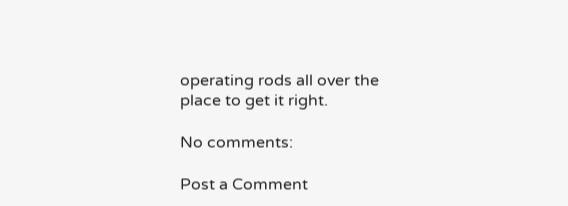operating rods all over the place to get it right.

No comments:

Post a Comment